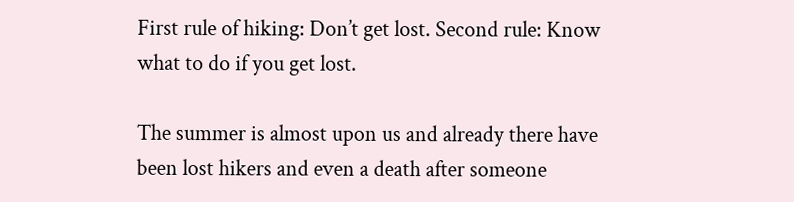First rule of hiking: Don’t get lost. Second rule: Know what to do if you get lost.

The summer is almost upon us and already there have been lost hikers and even a death after someone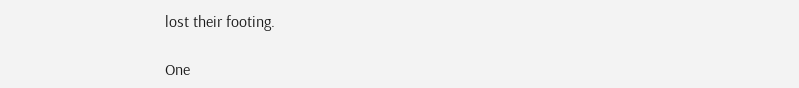lost their footing.

One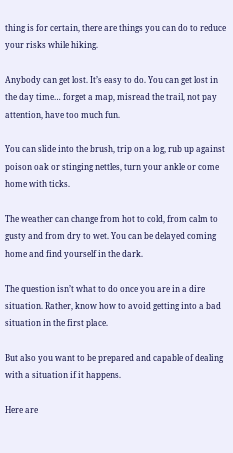thing is for certain, there are things you can do to reduce your risks while hiking.

Anybody can get lost. It’s easy to do. You can get lost in the day time… forget a map, misread the trail, not pay attention, have too much fun.

You can slide into the brush, trip on a log, rub up against poison oak or stinging nettles, turn your ankle or come home with ticks.

The weather can change from hot to cold, from calm to gusty and from dry to wet. You can be delayed coming home and find yourself in the dark.

The question isn’t what to do once you are in a dire situation. Rather, know how to avoid getting into a bad situation in the first place.

But also you want to be prepared and capable of dealing with a situation if it happens.

Here are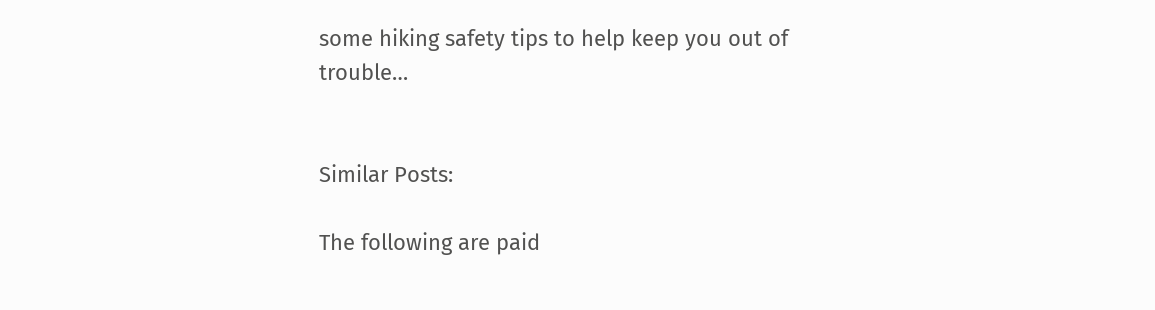some hiking safety tips to help keep you out of trouble…


Similar Posts:

The following are paid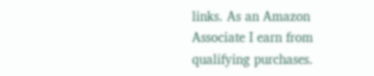links. As an Amazon Associate I earn from qualifying purchases.